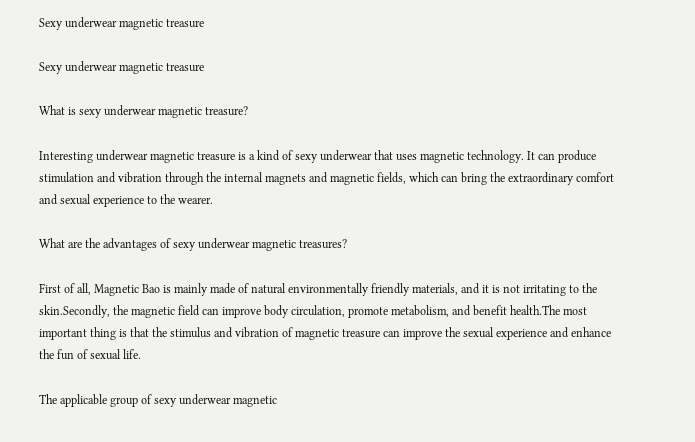Sexy underwear magnetic treasure

Sexy underwear magnetic treasure

What is sexy underwear magnetic treasure?

Interesting underwear magnetic treasure is a kind of sexy underwear that uses magnetic technology. It can produce stimulation and vibration through the internal magnets and magnetic fields, which can bring the extraordinary comfort and sexual experience to the wearer.

What are the advantages of sexy underwear magnetic treasures?

First of all, Magnetic Bao is mainly made of natural environmentally friendly materials, and it is not irritating to the skin.Secondly, the magnetic field can improve body circulation, promote metabolism, and benefit health.The most important thing is that the stimulus and vibration of magnetic treasure can improve the sexual experience and enhance the fun of sexual life.

The applicable group of sexy underwear magnetic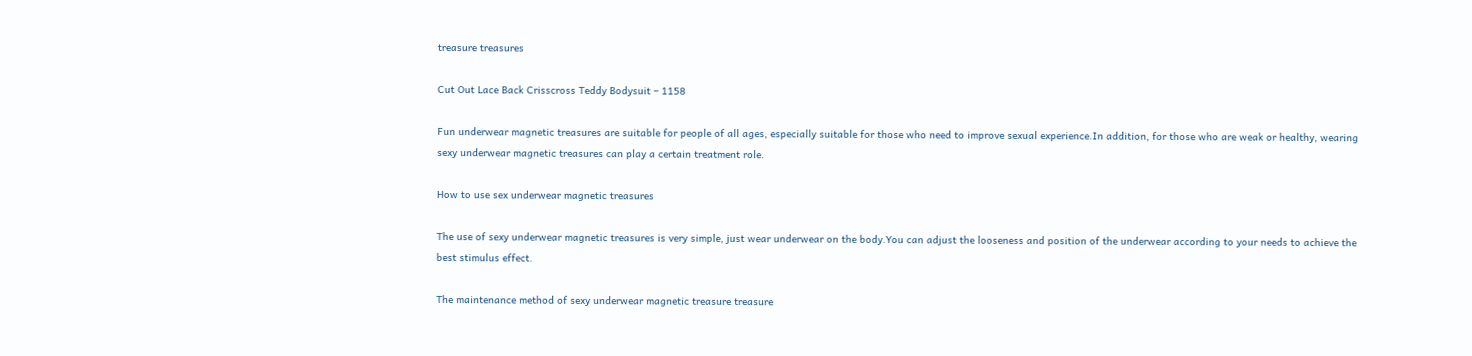treasure treasures

Cut Out Lace Back Crisscross Teddy Bodysuit – 1158

Fun underwear magnetic treasures are suitable for people of all ages, especially suitable for those who need to improve sexual experience.In addition, for those who are weak or healthy, wearing sexy underwear magnetic treasures can play a certain treatment role.

How to use sex underwear magnetic treasures

The use of sexy underwear magnetic treasures is very simple, just wear underwear on the body.You can adjust the looseness and position of the underwear according to your needs to achieve the best stimulus effect.

The maintenance method of sexy underwear magnetic treasure treasure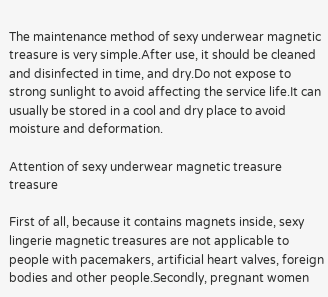The maintenance method of sexy underwear magnetic treasure is very simple.After use, it should be cleaned and disinfected in time, and dry.Do not expose to strong sunlight to avoid affecting the service life.It can usually be stored in a cool and dry place to avoid moisture and deformation.

Attention of sexy underwear magnetic treasure treasure

First of all, because it contains magnets inside, sexy lingerie magnetic treasures are not applicable to people with pacemakers, artificial heart valves, foreign bodies and other people.Secondly, pregnant women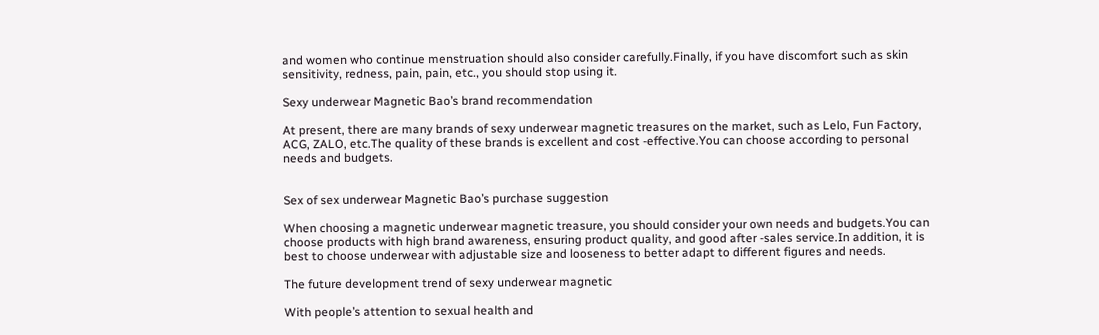and women who continue menstruation should also consider carefully.Finally, if you have discomfort such as skin sensitivity, redness, pain, pain, etc., you should stop using it.

Sexy underwear Magnetic Bao’s brand recommendation

At present, there are many brands of sexy underwear magnetic treasures on the market, such as Lelo, Fun Factory, ACG, ZALO, etc.The quality of these brands is excellent and cost -effective.You can choose according to personal needs and budgets.


Sex of sex underwear Magnetic Bao’s purchase suggestion

When choosing a magnetic underwear magnetic treasure, you should consider your own needs and budgets.You can choose products with high brand awareness, ensuring product quality, and good after -sales service.In addition, it is best to choose underwear with adjustable size and looseness to better adapt to different figures and needs.

The future development trend of sexy underwear magnetic

With people’s attention to sexual health and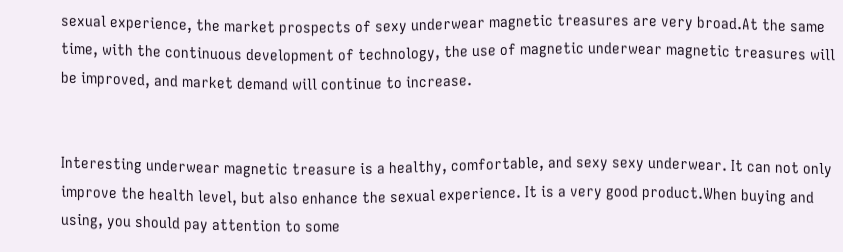sexual experience, the market prospects of sexy underwear magnetic treasures are very broad.At the same time, with the continuous development of technology, the use of magnetic underwear magnetic treasures will be improved, and market demand will continue to increase.


Interesting underwear magnetic treasure is a healthy, comfortable, and sexy sexy underwear. It can not only improve the health level, but also enhance the sexual experience. It is a very good product.When buying and using, you should pay attention to some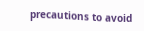precautions to avoid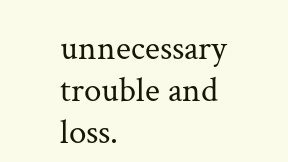unnecessary trouble and loss.